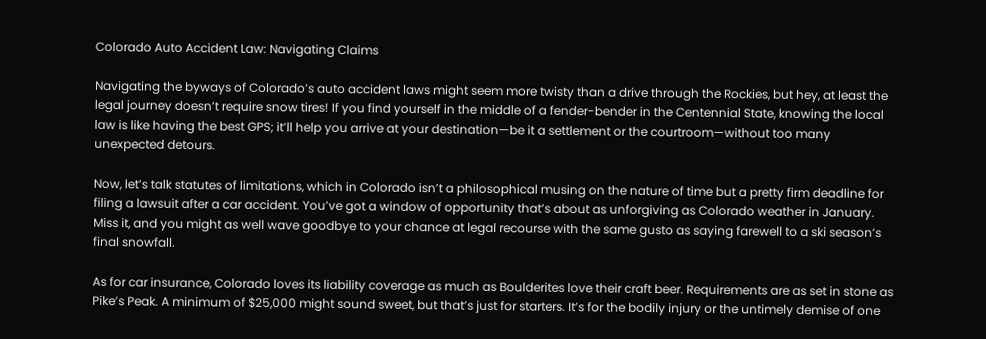Colorado Auto Accident Law: Navigating Claims

Navigating the byways of Colorado’s auto accident laws might seem more twisty than a drive through the Rockies, but hey, at least the legal journey doesn’t require snow tires! If you find yourself in the middle of a fender-bender in the Centennial State, knowing the local law is like having the best GPS; it’ll help you arrive at your destination—be it a settlement or the courtroom—without too many unexpected detours.

Now, let’s talk statutes of limitations, which in Colorado isn’t a philosophical musing on the nature of time but a pretty firm deadline for filing a lawsuit after a car accident. You’ve got a window of opportunity that’s about as unforgiving as Colorado weather in January. Miss it, and you might as well wave goodbye to your chance at legal recourse with the same gusto as saying farewell to a ski season’s final snowfall.

As for car insurance, Colorado loves its liability coverage as much as Boulderites love their craft beer. Requirements are as set in stone as Pike’s Peak. A minimum of $25,000 might sound sweet, but that’s just for starters. It’s for the bodily injury or the untimely demise of one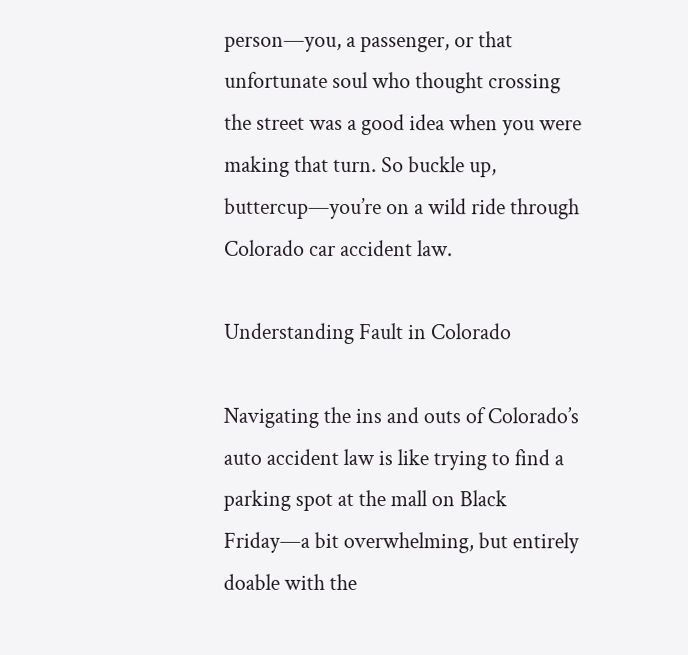person—you, a passenger, or that unfortunate soul who thought crossing the street was a good idea when you were making that turn. So buckle up, buttercup—you’re on a wild ride through Colorado car accident law.

Understanding Fault in Colorado

Navigating the ins and outs of Colorado’s auto accident law is like trying to find a parking spot at the mall on Black Friday—a bit overwhelming, but entirely doable with the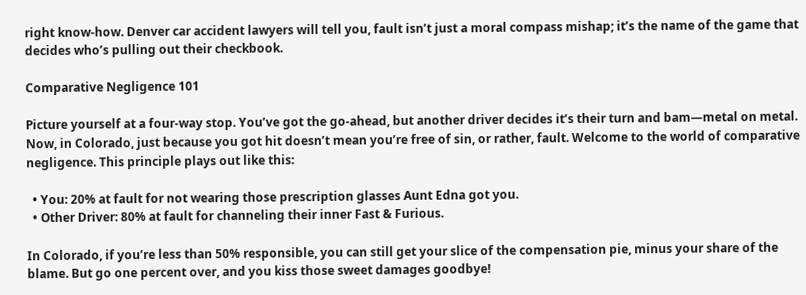right know-how. Denver car accident lawyers will tell you, fault isn’t just a moral compass mishap; it’s the name of the game that decides who’s pulling out their checkbook.

Comparative Negligence 101

Picture yourself at a four-way stop. You’ve got the go-ahead, but another driver decides it’s their turn and bam—metal on metal. Now, in Colorado, just because you got hit doesn’t mean you’re free of sin, or rather, fault. Welcome to the world of comparative negligence. This principle plays out like this:

  • You: 20% at fault for not wearing those prescription glasses Aunt Edna got you.
  • Other Driver: 80% at fault for channeling their inner Fast & Furious.

In Colorado, if you’re less than 50% responsible, you can still get your slice of the compensation pie, minus your share of the blame. But go one percent over, and you kiss those sweet damages goodbye!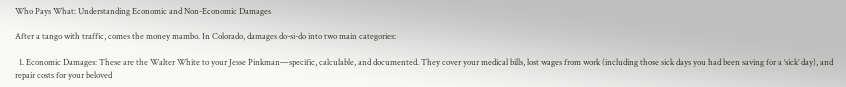Who Pays What: Understanding Economic and Non-Economic Damages

After a tango with traffic, comes the money mambo. In Colorado, damages do-si-do into two main categories:

  1. Economic Damages: These are the Walter White to your Jesse Pinkman—specific, calculable, and documented. They cover your medical bills, lost wages from work (including those sick days you had been saving for a ‘sick’ day), and repair costs for your beloved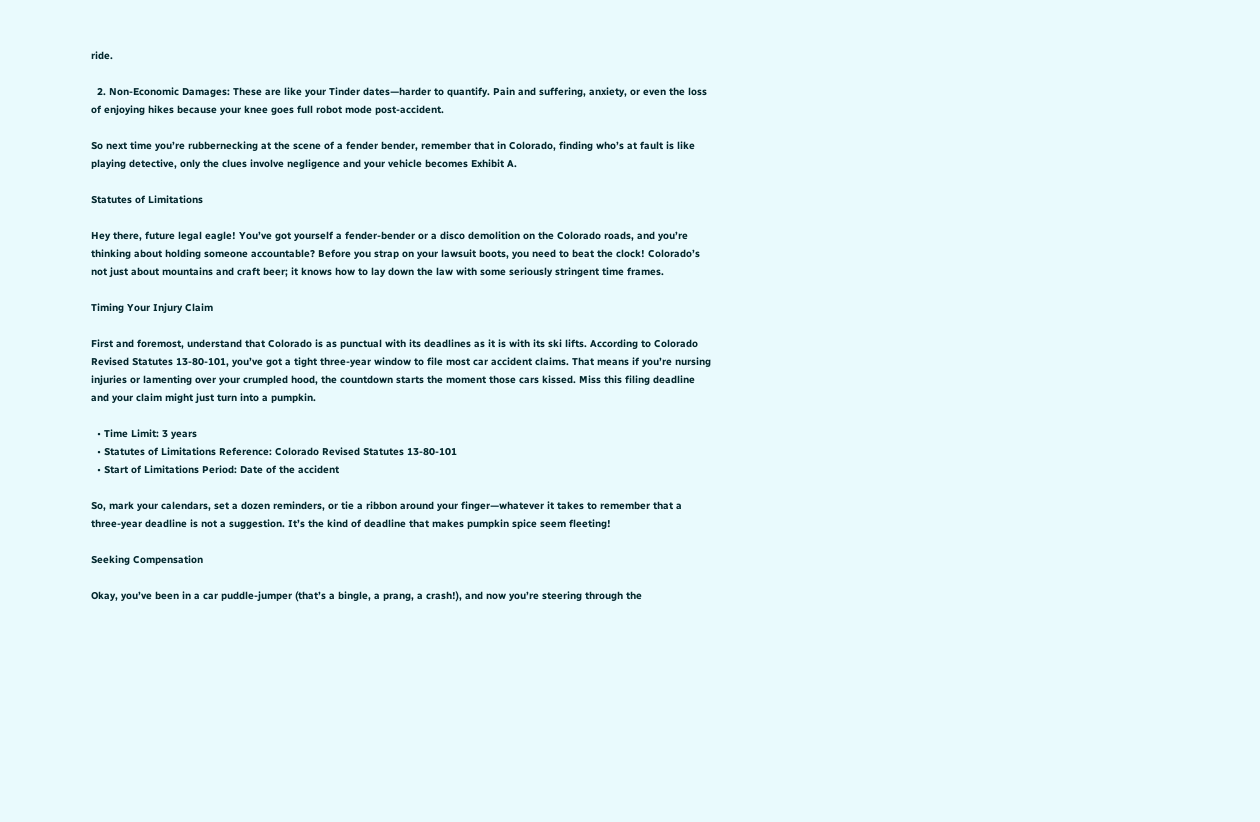ride.

  2. Non-Economic Damages: These are like your Tinder dates—harder to quantify. Pain and suffering, anxiety, or even the loss of enjoying hikes because your knee goes full robot mode post-accident.

So next time you’re rubbernecking at the scene of a fender bender, remember that in Colorado, finding who’s at fault is like playing detective, only the clues involve negligence and your vehicle becomes Exhibit A.

Statutes of Limitations

Hey there, future legal eagle! You’ve got yourself a fender-bender or a disco demolition on the Colorado roads, and you’re thinking about holding someone accountable? Before you strap on your lawsuit boots, you need to beat the clock! Colorado’s not just about mountains and craft beer; it knows how to lay down the law with some seriously stringent time frames.

Timing Your Injury Claim

First and foremost, understand that Colorado is as punctual with its deadlines as it is with its ski lifts. According to Colorado Revised Statutes 13-80-101, you’ve got a tight three-year window to file most car accident claims. That means if you’re nursing injuries or lamenting over your crumpled hood, the countdown starts the moment those cars kissed. Miss this filing deadline and your claim might just turn into a pumpkin.

  • Time Limit: 3 years
  • Statutes of Limitations Reference: Colorado Revised Statutes 13-80-101
  • Start of Limitations Period: Date of the accident

So, mark your calendars, set a dozen reminders, or tie a ribbon around your finger—whatever it takes to remember that a three-year deadline is not a suggestion. It’s the kind of deadline that makes pumpkin spice seem fleeting!

Seeking Compensation

Okay, you’ve been in a car puddle-jumper (that’s a bingle, a prang, a crash!), and now you’re steering through the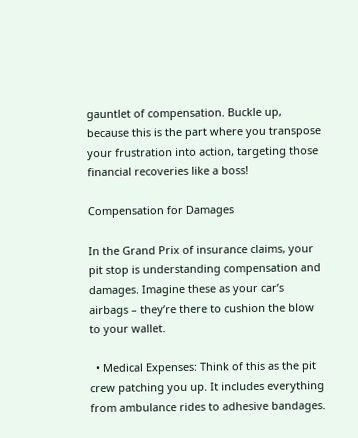gauntlet of compensation. Buckle up, because this is the part where you transpose your frustration into action, targeting those financial recoveries like a boss!

Compensation for Damages

In the Grand Prix of insurance claims, your pit stop is understanding compensation and damages. Imagine these as your car’s airbags – they’re there to cushion the blow to your wallet.

  • Medical Expenses: Think of this as the pit crew patching you up. It includes everything from ambulance rides to adhesive bandages.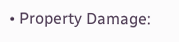• Property Damage: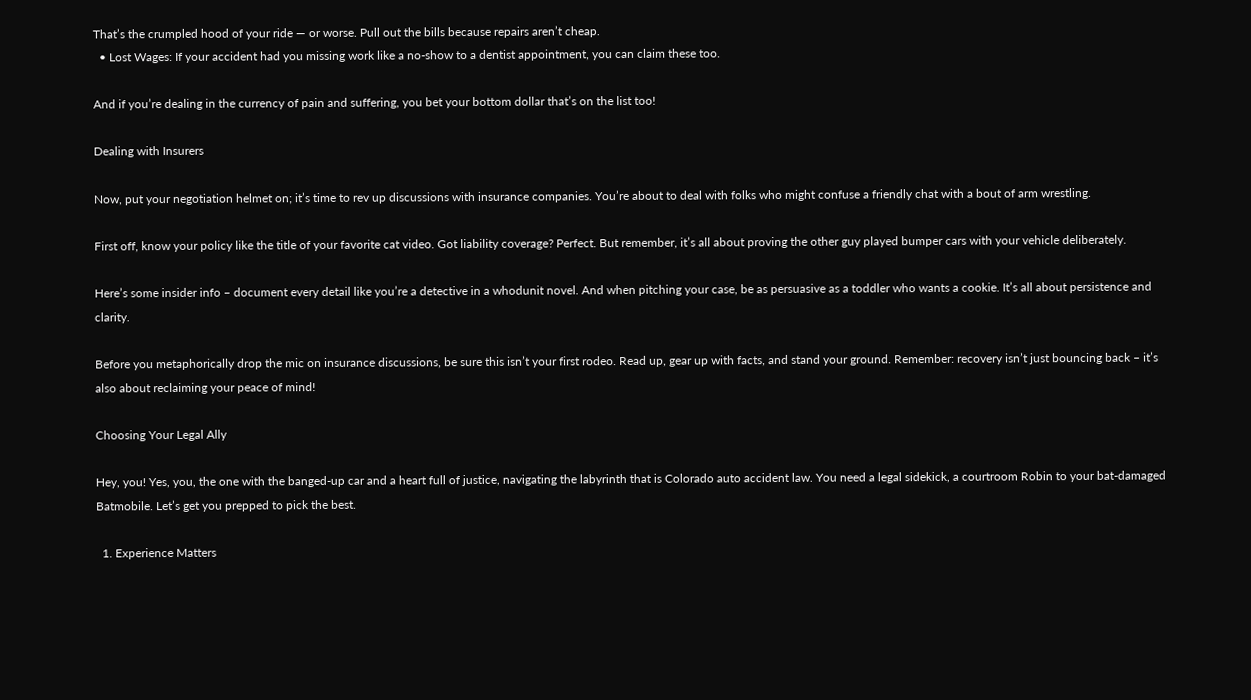That’s the crumpled hood of your ride — or worse. Pull out the bills because repairs aren’t cheap.
  • Lost Wages: If your accident had you missing work like a no-show to a dentist appointment, you can claim these too.

And if you’re dealing in the currency of pain and suffering, you bet your bottom dollar that’s on the list too!

Dealing with Insurers

Now, put your negotiation helmet on; it’s time to rev up discussions with insurance companies. You’re about to deal with folks who might confuse a friendly chat with a bout of arm wrestling.

First off, know your policy like the title of your favorite cat video. Got liability coverage? Perfect. But remember, it’s all about proving the other guy played bumper cars with your vehicle deliberately.

Here’s some insider info – document every detail like you’re a detective in a whodunit novel. And when pitching your case, be as persuasive as a toddler who wants a cookie. It’s all about persistence and clarity.

Before you metaphorically drop the mic on insurance discussions, be sure this isn’t your first rodeo. Read up, gear up with facts, and stand your ground. Remember: recovery isn’t just bouncing back – it’s also about reclaiming your peace of mind!

Choosing Your Legal Ally

Hey, you! Yes, you, the one with the banged-up car and a heart full of justice, navigating the labyrinth that is Colorado auto accident law. You need a legal sidekick, a courtroom Robin to your bat-damaged Batmobile. Let’s get you prepped to pick the best.

  1. Experience Matters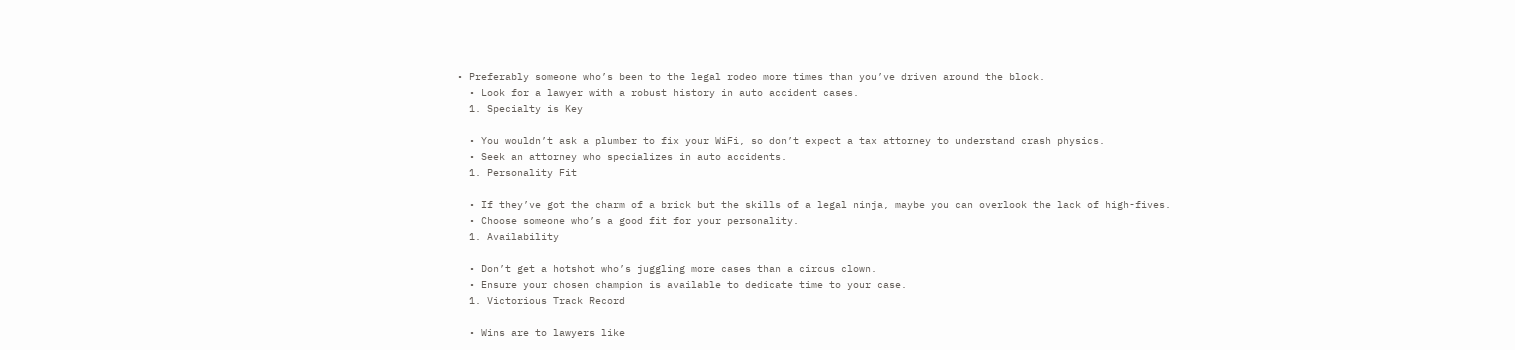• Preferably someone who’s been to the legal rodeo more times than you’ve driven around the block.
  • Look for a lawyer with a robust history in auto accident cases.
  1. Specialty is Key

  • You wouldn’t ask a plumber to fix your WiFi, so don’t expect a tax attorney to understand crash physics.
  • Seek an attorney who specializes in auto accidents.
  1. Personality Fit

  • If they’ve got the charm of a brick but the skills of a legal ninja, maybe you can overlook the lack of high-fives.
  • Choose someone who’s a good fit for your personality.
  1. Availability

  • Don’t get a hotshot who’s juggling more cases than a circus clown.
  • Ensure your chosen champion is available to dedicate time to your case.
  1. Victorious Track Record

  • Wins are to lawyers like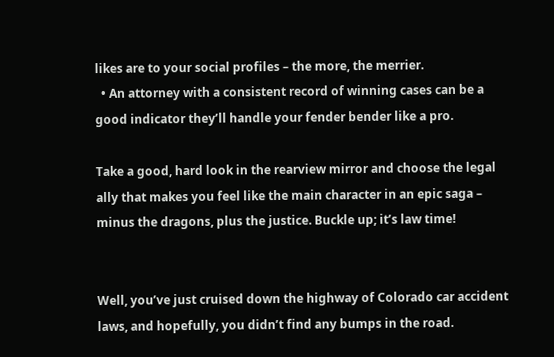likes are to your social profiles – the more, the merrier.
  • An attorney with a consistent record of winning cases can be a good indicator they’ll handle your fender bender like a pro.

Take a good, hard look in the rearview mirror and choose the legal ally that makes you feel like the main character in an epic saga – minus the dragons, plus the justice. Buckle up; it’s law time!


Well, you’ve just cruised down the highway of Colorado car accident laws, and hopefully, you didn’t find any bumps in the road.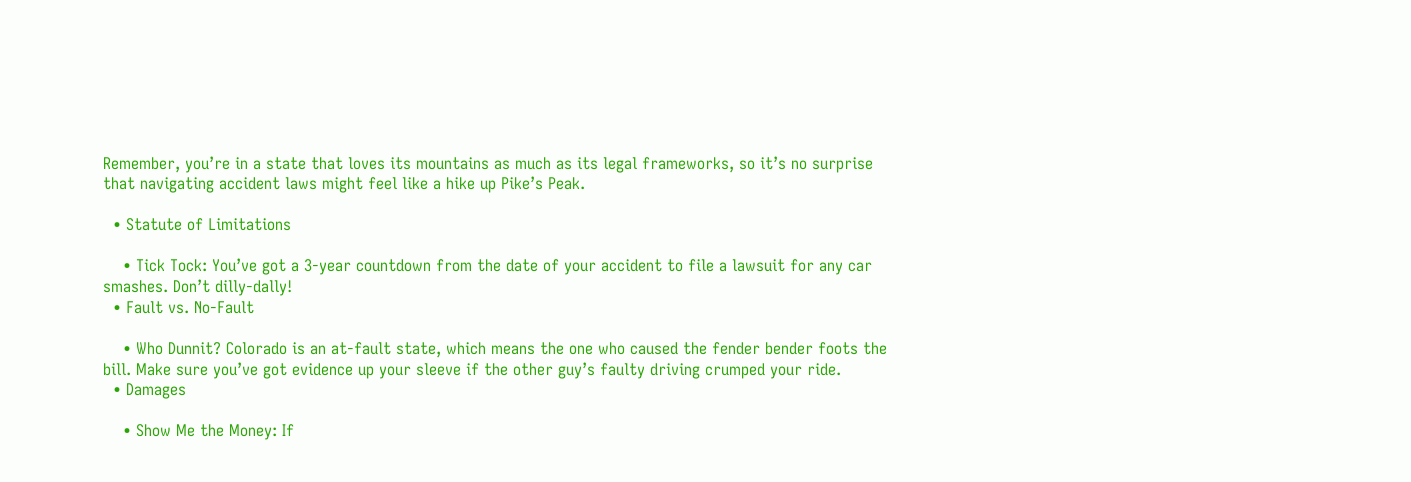Remember, you’re in a state that loves its mountains as much as its legal frameworks, so it’s no surprise that navigating accident laws might feel like a hike up Pike’s Peak.

  • Statute of Limitations

    • Tick Tock: You’ve got a 3-year countdown from the date of your accident to file a lawsuit for any car smashes. Don’t dilly-dally!
  • Fault vs. No-Fault

    • Who Dunnit? Colorado is an at-fault state, which means the one who caused the fender bender foots the bill. Make sure you’ve got evidence up your sleeve if the other guy’s faulty driving crumped your ride.
  • Damages

    • Show Me the Money: If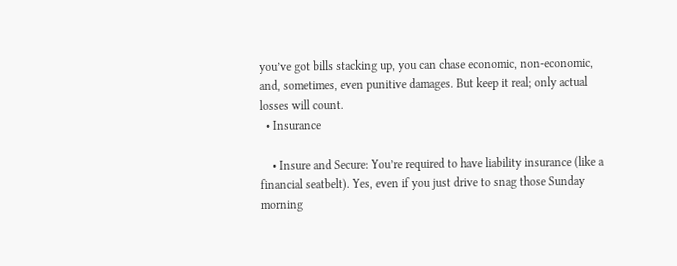you’ve got bills stacking up, you can chase economic, non-economic, and, sometimes, even punitive damages. But keep it real; only actual losses will count.
  • Insurance

    • Insure and Secure: You’re required to have liability insurance (like a financial seatbelt). Yes, even if you just drive to snag those Sunday morning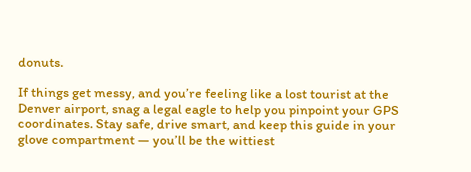donuts.

If things get messy, and you’re feeling like a lost tourist at the Denver airport, snag a legal eagle to help you pinpoint your GPS coordinates. Stay safe, drive smart, and keep this guide in your glove compartment — you’ll be the wittiest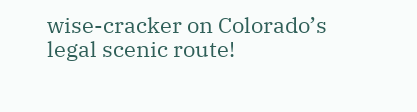wise-cracker on Colorado’s legal scenic route!